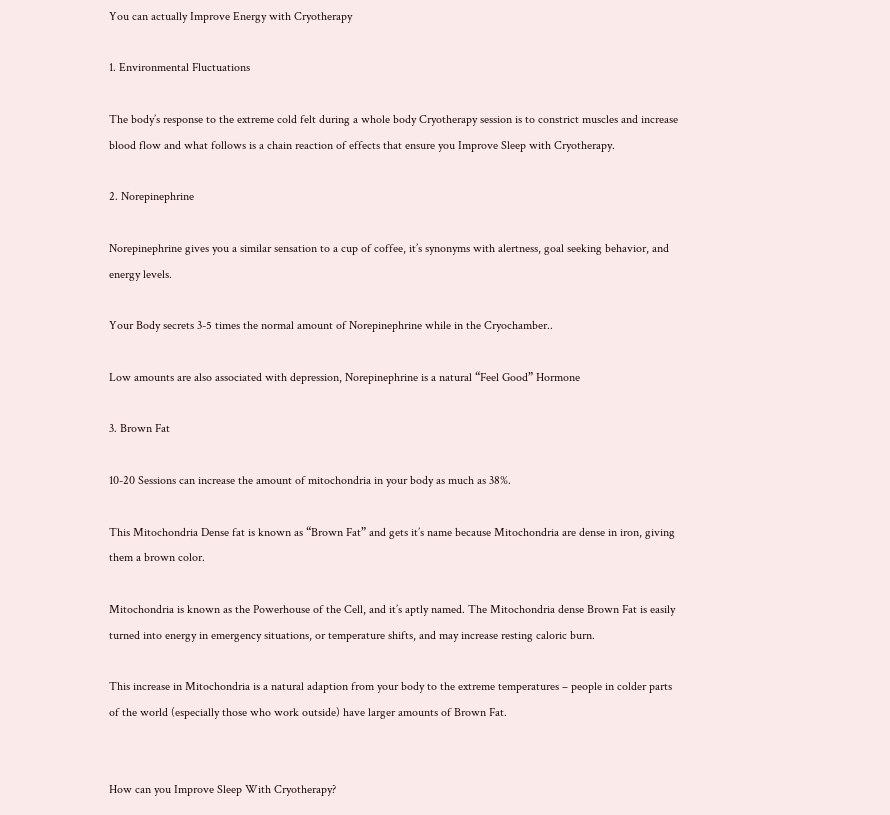You can actually Improve Energy with Cryotherapy

1. Environmental Fluctuations

The body’s response to the extreme cold felt during a whole body Cryotherapy session is to constrict muscles and increase blood flow and what follows is a chain reaction of effects that ensure you Improve Sleep with Cryotherapy.

2. Norepinephrine

Norepinephrine gives you a similar sensation to a cup of coffee, it’s synonyms with alertness, goal seeking behavior, and energy levels.

Your Body secrets 3-5 times the normal amount of Norepinephrine while in the Cryochamber..

Low amounts are also associated with depression, Norepinephrine is a natural “Feel Good” Hormone

3. Brown Fat

10-20 Sessions can increase the amount of mitochondria in your body as much as 38%.

This Mitochondria Dense fat is known as “Brown Fat” and gets it’s name because Mitochondria are dense in iron, giving them a brown color.

Mitochondria is known as the Powerhouse of the Cell, and it’s aptly named. The Mitochondria dense Brown Fat is easily turned into energy in emergency situations, or temperature shifts, and may increase resting caloric burn.

This increase in Mitochondria is a natural adaption from your body to the extreme temperatures – people in colder parts of the world (especially those who work outside) have larger amounts of Brown Fat.


How can you Improve Sleep With Cryotherapy?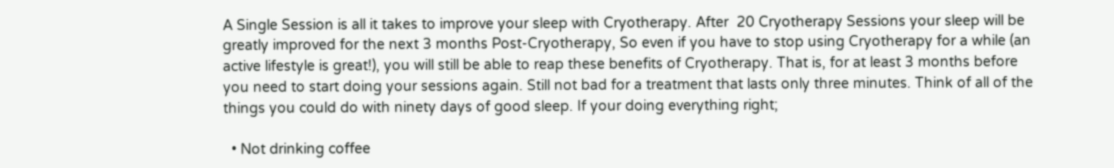A Single Session is all it takes to improve your sleep with Cryotherapy. After  20 Cryotherapy Sessions your sleep will be greatly improved for the next 3 months Post-Cryotherapy, So even if you have to stop using Cryotherapy for a while (an active lifestyle is great!), you will still be able to reap these benefits of Cryotherapy. That is, for at least 3 months before you need to start doing your sessions again. Still not bad for a treatment that lasts only three minutes. Think of all of the things you could do with ninety days of good sleep. If your doing everything right;

  • Not drinking coffee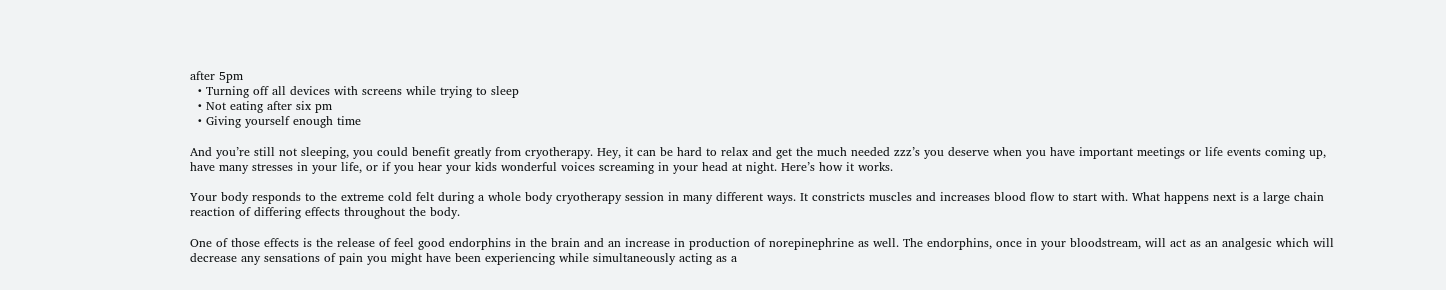after 5pm
  • Turning off all devices with screens while trying to sleep
  • Not eating after six pm
  • Giving yourself enough time

And you’re still not sleeping, you could benefit greatly from cryotherapy. Hey, it can be hard to relax and get the much needed zzz’s you deserve when you have important meetings or life events coming up,  have many stresses in your life, or if you hear your kids wonderful voices screaming in your head at night. Here’s how it works.

Your body responds to the extreme cold felt during a whole body cryotherapy session in many different ways. It constricts muscles and increases blood flow to start with. What happens next is a large chain reaction of differing effects throughout the body.

One of those effects is the release of feel good endorphins in the brain and an increase in production of norepinephrine as well. The endorphins, once in your bloodstream, will act as an analgesic which will decrease any sensations of pain you might have been experiencing while simultaneously acting as a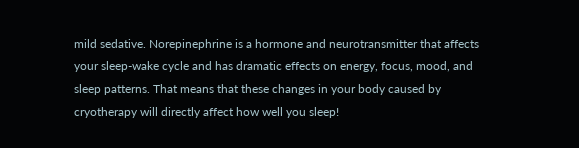mild sedative. Norepinephrine is a hormone and neurotransmitter that affects your sleep-wake cycle and has dramatic effects on energy, focus, mood, and sleep patterns. That means that these changes in your body caused by cryotherapy will directly affect how well you sleep!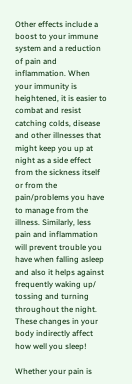Other effects include a boost to your immune system and a reduction of pain and inflammation. When your immunity is heightened, it is easier to combat and resist catching colds, disease and other illnesses that might keep you up at night as a side effect from the sickness itself or from the pain/problems you have to manage from the illness. Similarly, less pain and inflammation will prevent trouble you have when falling asleep and also it helps against frequently waking up/ tossing and turning throughout the night. These changes in your body indirectly affect how well you sleep!

Whether your pain is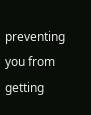preventing you from getting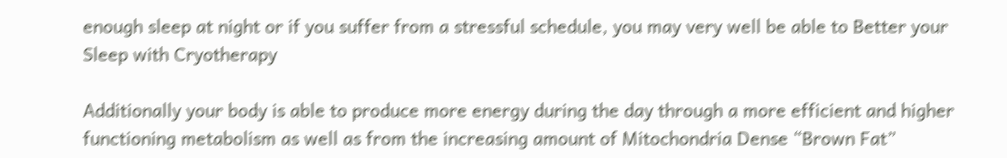enough sleep at night or if you suffer from a stressful schedule, you may very well be able to Better your Sleep with Cryotherapy

Additionally your body is able to produce more energy during the day through a more efficient and higher functioning metabolism as well as from the increasing amount of Mitochondria Dense “Brown Fat”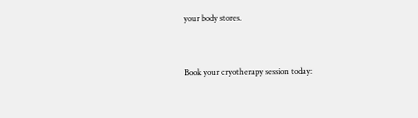your body stores.


Book your cryotherapy session today: